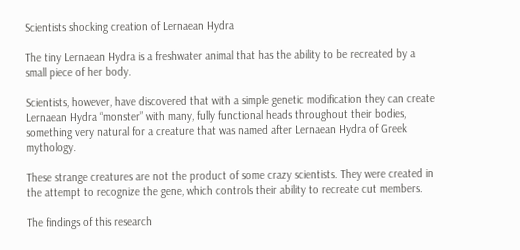Scientists shocking creation of Lernaean Hydra

The tiny Lernaean Hydra is a freshwater animal that has the ability to be recreated by a small piece of her body.

Scientists, however, have discovered that with a simple genetic modification they can create Lernaean Hydra “monster” with many, fully functional heads throughout their bodies, something very natural for a creature that was named after Lernaean Hydra of Greek mythology.

These strange creatures are not the product of some crazy scientists. They were created in the attempt to recognize the gene, which controls their ability to recreate cut members.

The findings of this research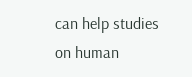can help studies on human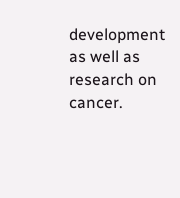development as well as research on cancer.